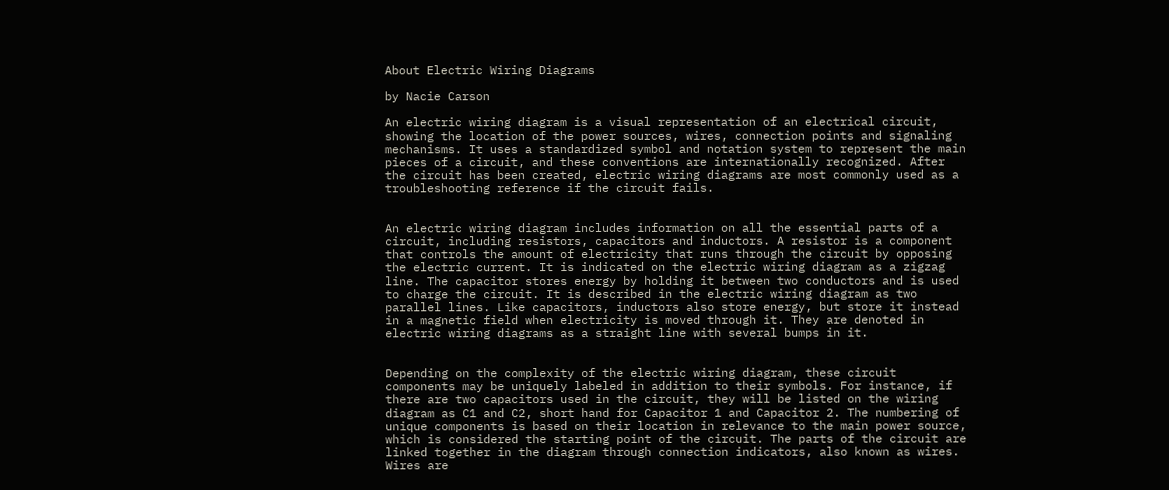About Electric Wiring Diagrams

by Nacie Carson

An electric wiring diagram is a visual representation of an electrical circuit, showing the location of the power sources, wires, connection points and signaling mechanisms. It uses a standardized symbol and notation system to represent the main pieces of a circuit, and these conventions are internationally recognized. After the circuit has been created, electric wiring diagrams are most commonly used as a troubleshooting reference if the circuit fails.


An electric wiring diagram includes information on all the essential parts of a circuit, including resistors, capacitors and inductors. A resistor is a component that controls the amount of electricity that runs through the circuit by opposing the electric current. It is indicated on the electric wiring diagram as a zigzag line. The capacitor stores energy by holding it between two conductors and is used to charge the circuit. It is described in the electric wiring diagram as two parallel lines. Like capacitors, inductors also store energy, but store it instead in a magnetic field when electricity is moved through it. They are denoted in electric wiring diagrams as a straight line with several bumps in it.


Depending on the complexity of the electric wiring diagram, these circuit components may be uniquely labeled in addition to their symbols. For instance, if there are two capacitors used in the circuit, they will be listed on the wiring diagram as C1 and C2, short hand for Capacitor 1 and Capacitor 2. The numbering of unique components is based on their location in relevance to the main power source, which is considered the starting point of the circuit. The parts of the circuit are linked together in the diagram through connection indicators, also known as wires. Wires are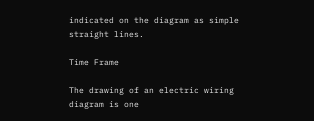indicated on the diagram as simple straight lines.

Time Frame

The drawing of an electric wiring diagram is one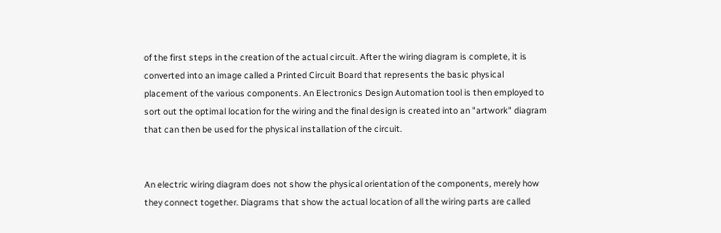of the first steps in the creation of the actual circuit. After the wiring diagram is complete, it is converted into an image called a Printed Circuit Board that represents the basic physical placement of the various components. An Electronics Design Automation tool is then employed to sort out the optimal location for the wiring and the final design is created into an "artwork" diagram that can then be used for the physical installation of the circuit.


An electric wiring diagram does not show the physical orientation of the components, merely how they connect together. Diagrams that show the actual location of all the wiring parts are called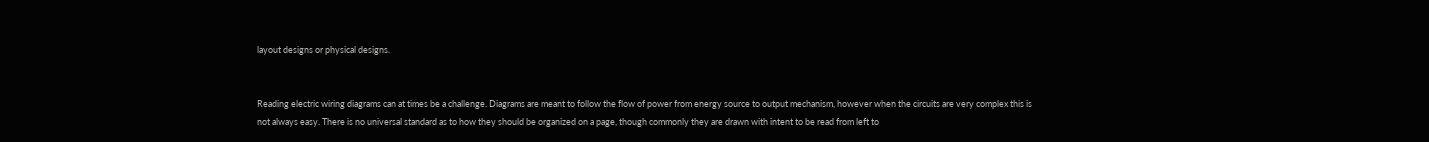layout designs or physical designs.


Reading electric wiring diagrams can at times be a challenge. Diagrams are meant to follow the flow of power from energy source to output mechanism, however when the circuits are very complex this is not always easy. There is no universal standard as to how they should be organized on a page, though commonly they are drawn with intent to be read from left to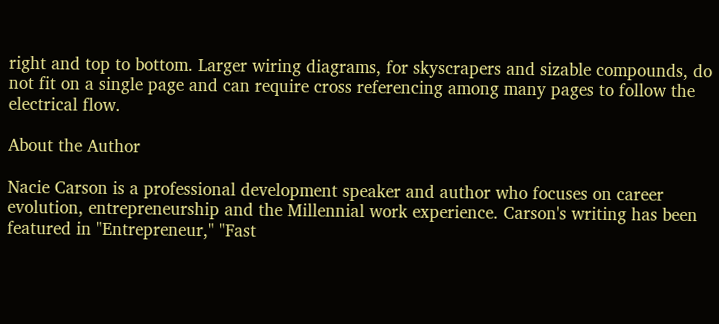right and top to bottom. Larger wiring diagrams, for skyscrapers and sizable compounds, do not fit on a single page and can require cross referencing among many pages to follow the electrical flow.

About the Author

Nacie Carson is a professional development speaker and author who focuses on career evolution, entrepreneurship and the Millennial work experience. Carson's writing has been featured in "Entrepreneur," "Fast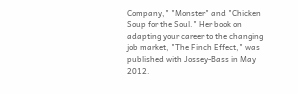Company," "Monster" and "Chicken Soup for the Soul." Her book on adapting your career to the changing job market, "The Finch Effect," was published with Jossey-Bass in May 2012.